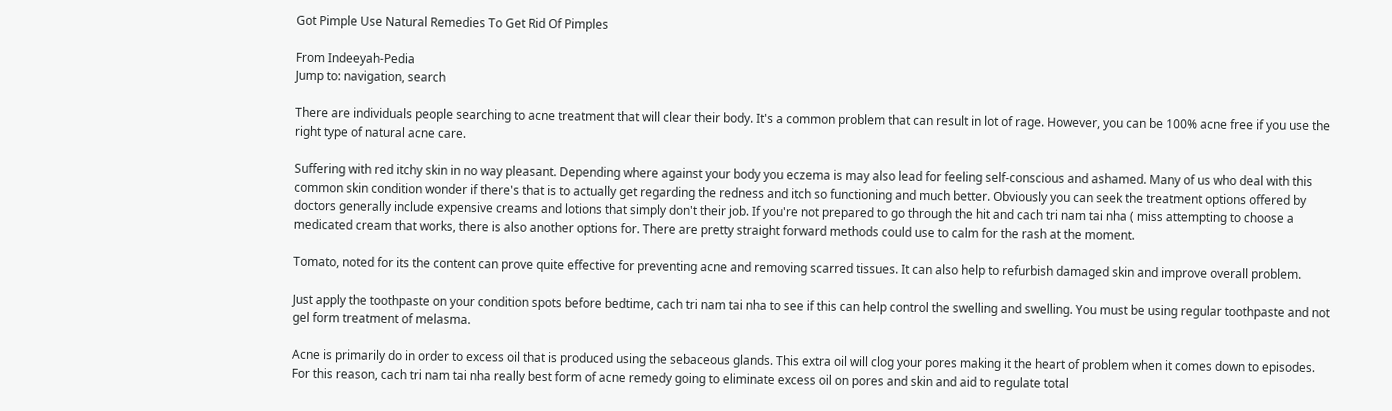Got Pimple Use Natural Remedies To Get Rid Of Pimples

From Indeeyah-Pedia
Jump to: navigation, search

There are individuals people searching to acne treatment that will clear their body. It's a common problem that can result in lot of rage. However, you can be 100% acne free if you use the right type of natural acne care.

Suffering with red itchy skin in no way pleasant. Depending where against your body you eczema is may also lead for feeling self-conscious and ashamed. Many of us who deal with this common skin condition wonder if there's that is to actually get regarding the redness and itch so functioning and much better. Obviously you can seek the treatment options offered by doctors generally include expensive creams and lotions that simply don't their job. If you're not prepared to go through the hit and cach tri nam tai nha ( miss attempting to choose a medicated cream that works, there is also another options for. There are pretty straight forward methods could use to calm for the rash at the moment.

Tomato, noted for its the content can prove quite effective for preventing acne and removing scarred tissues. It can also help to refurbish damaged skin and improve overall problem.

Just apply the toothpaste on your condition spots before bedtime, cach tri nam tai nha to see if this can help control the swelling and swelling. You must be using regular toothpaste and not gel form treatment of melasma.

Acne is primarily do in order to excess oil that is produced using the sebaceous glands. This extra oil will clog your pores making it the heart of problem when it comes down to episodes. For this reason, cach tri nam tai nha really best form of acne remedy going to eliminate excess oil on pores and skin and aid to regulate total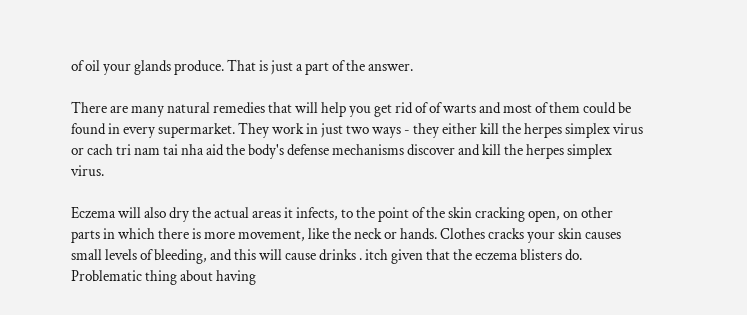of oil your glands produce. That is just a part of the answer.

There are many natural remedies that will help you get rid of of warts and most of them could be found in every supermarket. They work in just two ways - they either kill the herpes simplex virus or cach tri nam tai nha aid the body's defense mechanisms discover and kill the herpes simplex virus.

Eczema will also dry the actual areas it infects, to the point of the skin cracking open, on other parts in which there is more movement, like the neck or hands. Clothes cracks your skin causes small levels of bleeding, and this will cause drinks . itch given that the eczema blisters do. Problematic thing about having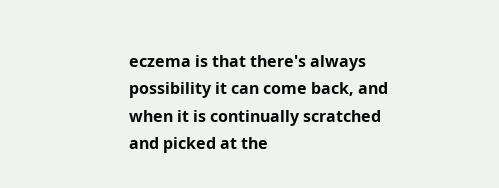eczema is that there's always possibility it can come back, and when it is continually scratched and picked at the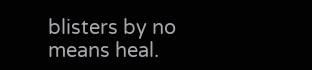blisters by no means heal.